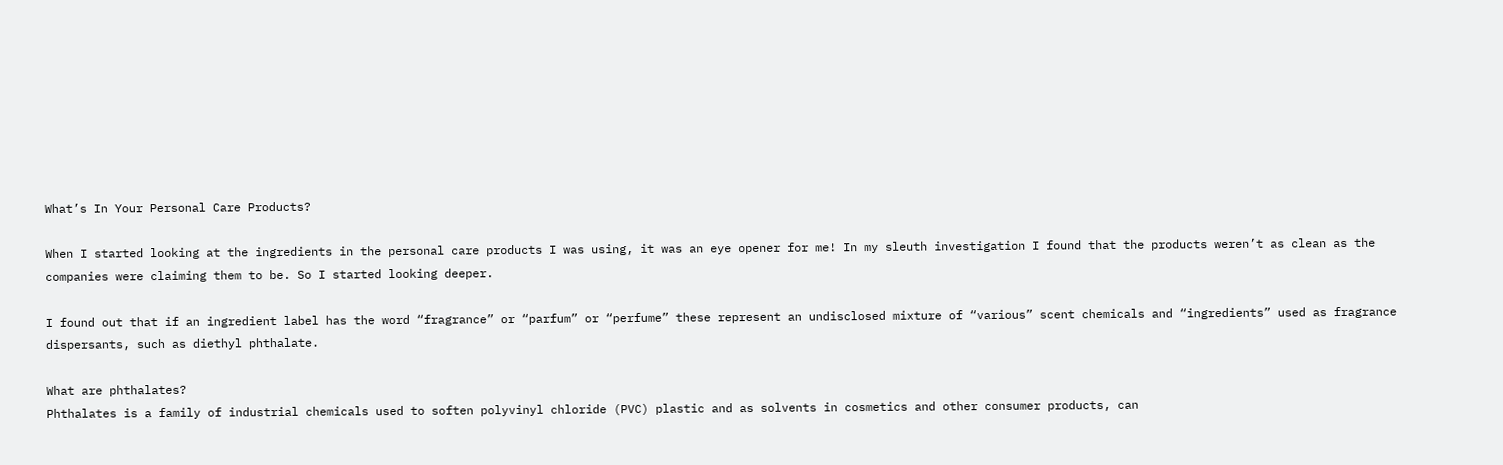What’s In Your Personal Care Products?

When I started looking at the ingredients in the personal care products I was using, it was an eye opener for me! In my sleuth investigation I found that the products weren’t as clean as the companies were claiming them to be. So I started looking deeper.

I found out that if an ingredient label has the word “fragrance” or “parfum” or “perfume” these represent an undisclosed mixture of “various” scent chemicals and “ingredients” used as fragrance dispersants, such as diethyl phthalate.

What are phthalates?
Phthalates is a family of industrial chemicals used to soften polyvinyl chloride (PVC) plastic and as solvents in cosmetics and other consumer products, can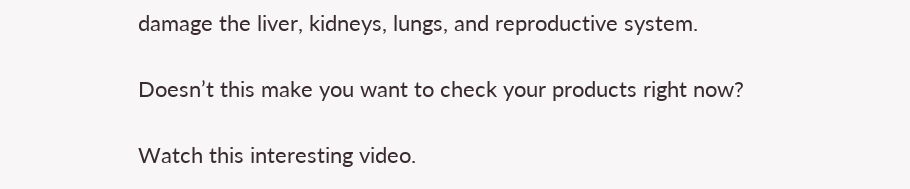damage the liver, kidneys, lungs, and reproductive system.

Doesn’t this make you want to check your products right now?

Watch this interesting video.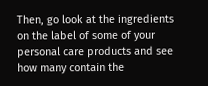Then, go look at the ingredients on the label of some of your personal care products and see how many contain the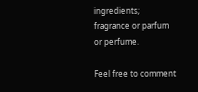ingredients; fragrance or parfum or perfume.

Feel free to comment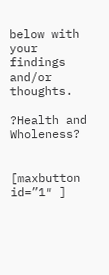below with your findings and/or thoughts.

?Health and Wholeness?


[maxbutton id=”1″ ]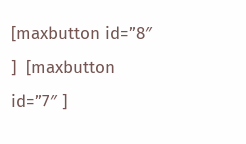[maxbutton id=”8″ ]  [maxbutton id=”7″ ]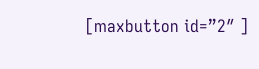[maxbutton id=”2″ ]